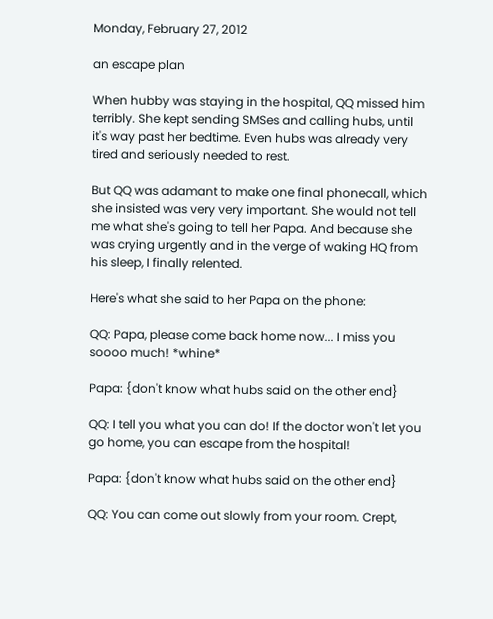Monday, February 27, 2012

an escape plan

When hubby was staying in the hospital, QQ missed him terribly. She kept sending SMSes and calling hubs, until it's way past her bedtime. Even hubs was already very tired and seriously needed to rest.

But QQ was adamant to make one final phonecall, which she insisted was very very important. She would not tell me what she's going to tell her Papa. And because she was crying urgently and in the verge of waking HQ from his sleep, I finally relented.

Here's what she said to her Papa on the phone:

QQ: Papa, please come back home now... I miss you soooo much! *whine*

Papa: {don't know what hubs said on the other end}

QQ: I tell you what you can do! If the doctor won't let you go home, you can escape from the hospital!

Papa: {don't know what hubs said on the other end}

QQ: You can come out slowly from your room. Crept,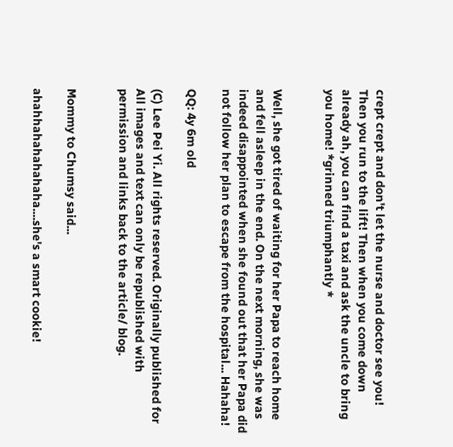crept crept and don't let the nurse and doctor see you! Then you run to the lift! Then when you come down already ah, you can find a taxi and ask the uncle to bring you home! *grinned triumphantly *


Well, she got tired of waiting for her Papa to reach home and fell asleep in the end. On the next morning, she was indeed disappointed when she found out that her Papa did not follow her plan to escape from the hospital... Hahaha!

QQ: 4y 6m old

(C) Lee Pei Yi. All rights reserved. Originally published for All images and text can only be republished with permission and links back to the article/ blog.


Mommy to Chumsy said...

ahahhahahahahaha....she's a smart cookie!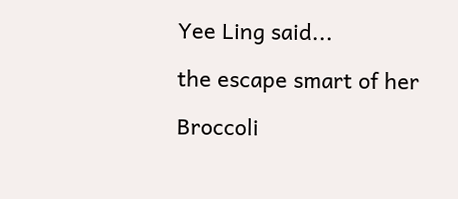Yee Ling said...

the escape smart of her

Broccoli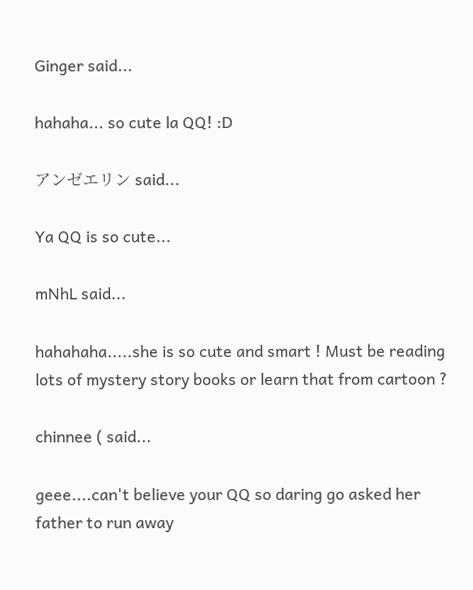Ginger said...

hahaha... so cute la QQ! :D

アンゼエリン said...

Ya QQ is so cute...

mNhL said...

hahahaha.....she is so cute and smart ! Must be reading lots of mystery story books or learn that from cartoon ?

chinnee ( said...

geee....can't believe your QQ so daring go asked her father to run away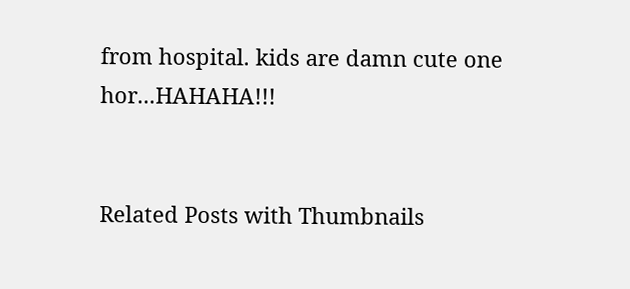from hospital. kids are damn cute one hor...HAHAHA!!!


Related Posts with Thumbnails